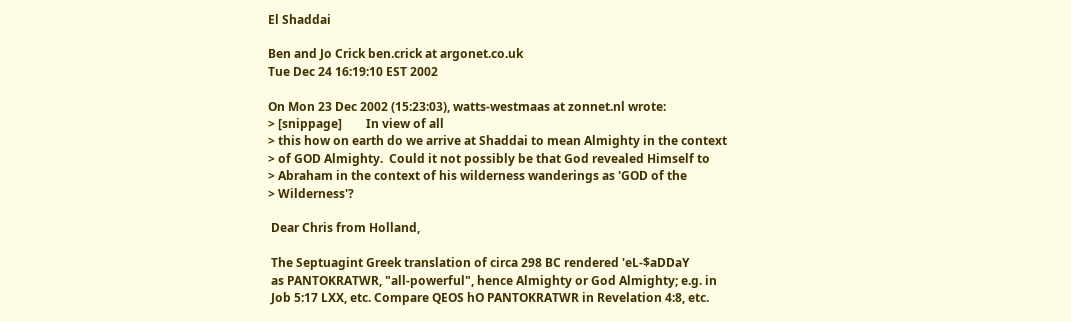El Shaddai

Ben and Jo Crick ben.crick at argonet.co.uk
Tue Dec 24 16:19:10 EST 2002

On Mon 23 Dec 2002 (15:23:03), watts-westmaas at zonnet.nl wrote:
> [snippage]        In view of all
> this how on earth do we arrive at Shaddai to mean Almighty in the context
> of GOD Almighty.  Could it not possibly be that God revealed Himself to
> Abraham in the context of his wilderness wanderings as 'GOD of the
> Wilderness'?

 Dear Chris from Holland,

 The Septuagint Greek translation of circa 298 BC rendered 'eL-$aDDaY
 as PANTOKRATWR, "all-powerful", hence Almighty or God Almighty; e.g. in
 Job 5:17 LXX, etc. Compare QEOS hO PANTOKRATWR in Revelation 4:8, etc.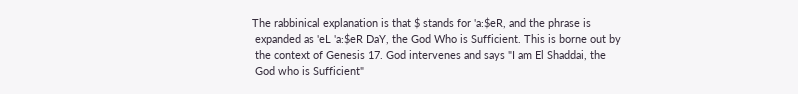The rabbinical explanation is that $ stands for 'a:$eR, and the phrase is
 expanded as 'eL 'a:$eR DaY, the God Who is Sufficient. This is borne out by
 the context of Genesis 17. God intervenes and says "I am El Shaddai, the
 God who is Sufficient"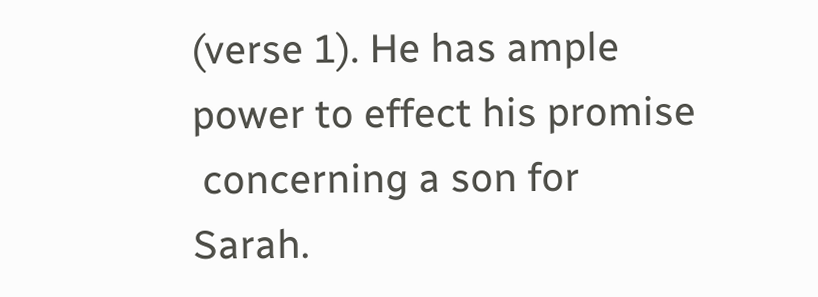(verse 1). He has ample power to effect his promise
 concerning a son for Sarah.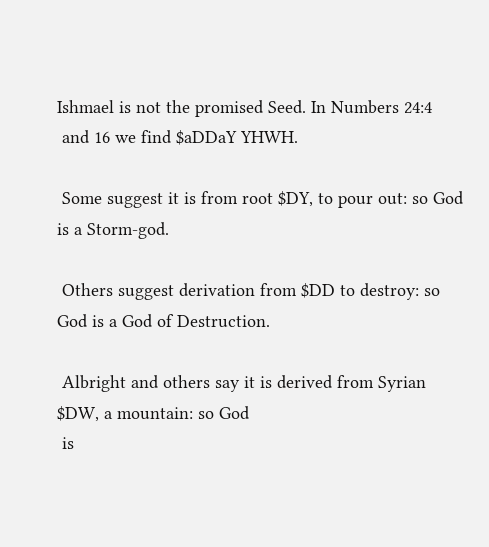Ishmael is not the promised Seed. In Numbers 24:4
 and 16 we find $aDDaY YHWH.

 Some suggest it is from root $DY, to pour out: so God is a Storm-god.

 Others suggest derivation from $DD to destroy: so God is a God of Destruction.

 Albright and others say it is derived from Syrian $DW, a mountain: so God
 is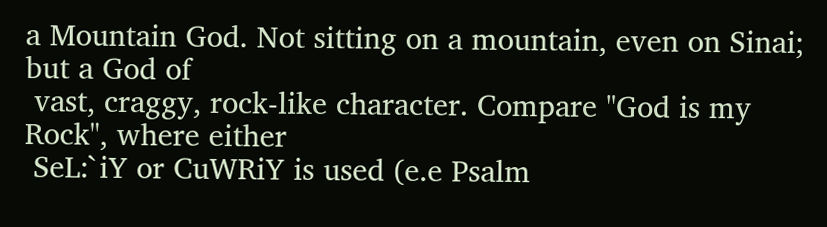a Mountain God. Not sitting on a mountain, even on Sinai; but a God of
 vast, craggy, rock-like character. Compare "God is my Rock", where either
 SeL:`iY or CuWRiY is used (e.e Psalm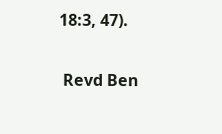18:3, 47).

 Revd Ben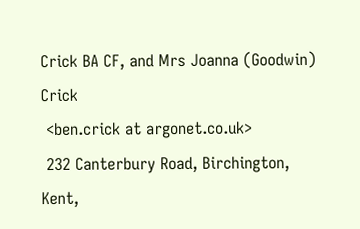Crick BA CF, and Mrs Joanna (Goodwin) Crick
 <ben.crick at argonet.co.uk>
 232 Canterbury Road, Birchington, Kent,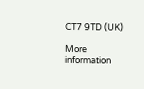CT7 9TD (UK)

More information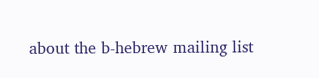about the b-hebrew mailing list